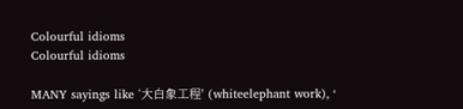Colourful idioms
Colourful idioms

MANY sayings like ʻ大白象工程ʼ (whiteelephant work), ʻ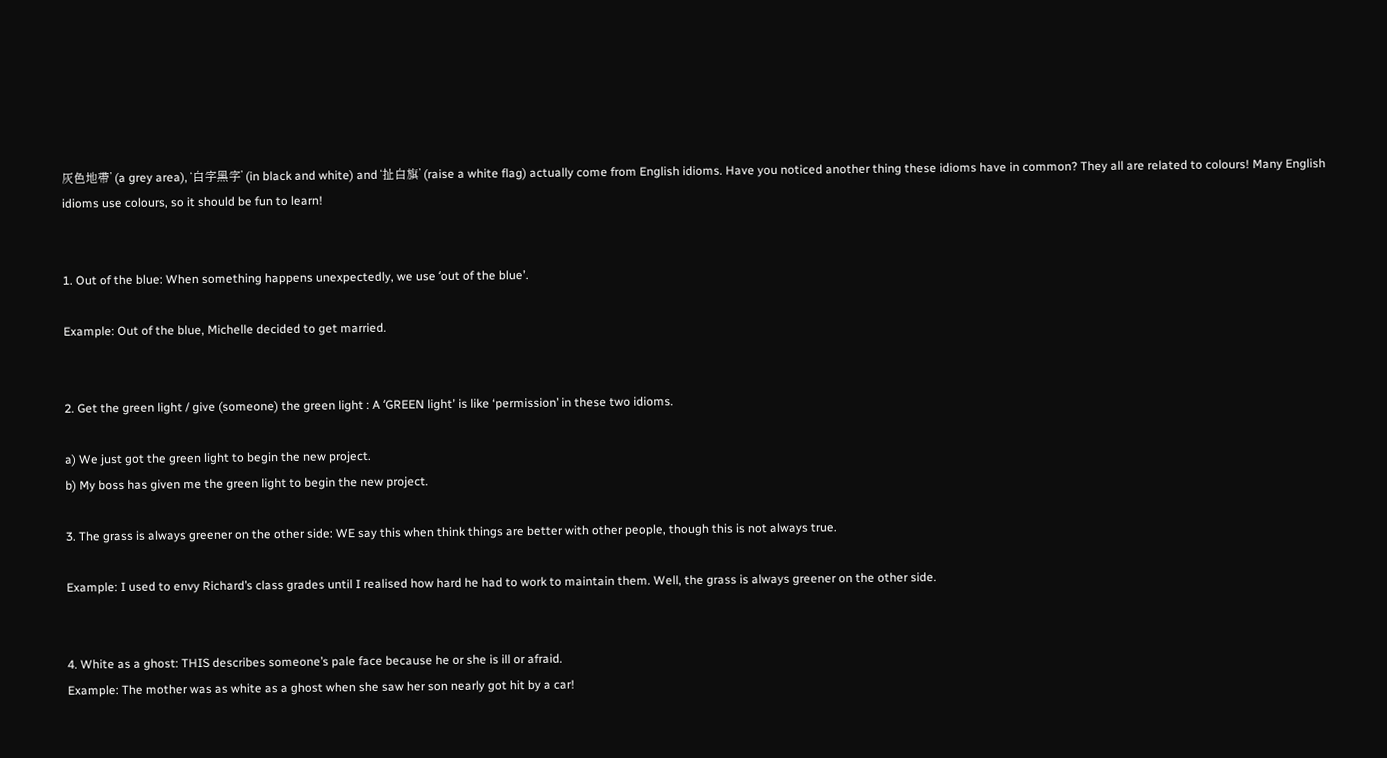灰色地帶ʼ (a grey area), ʻ白字黑字ʼ (in black and white) and ʻ扯白旗ʼ (raise a white flag) actually come from English idioms. Have you noticed another thing these idioms have in common? They all are related to colours! Many English idioms use colours, so it should be fun to learn!


1. Out of the blue: When something happens unexpectedly, we use ʻout of the blueʼ.

Example: Out of the blue, Michelle decided to get married.


2. Get the green light / give (someone) the green light : A ʻGREEN lightʼ is like ‘permission’ in these two idioms.

a) We just got the green light to begin the new project.
b) My boss has given me the green light to begin the new project.

3. The grass is always greener on the other side: WE say this when think things are better with other people, though this is not always true.

Example: I used to envy Richard’s class grades until I realised how hard he had to work to maintain them. Well, the grass is always greener on the other side.


4. White as a ghost: THIS describes someone’s pale face because he or she is ill or afraid.
Example: The mother was as white as a ghost when she saw her son nearly got hit by a car!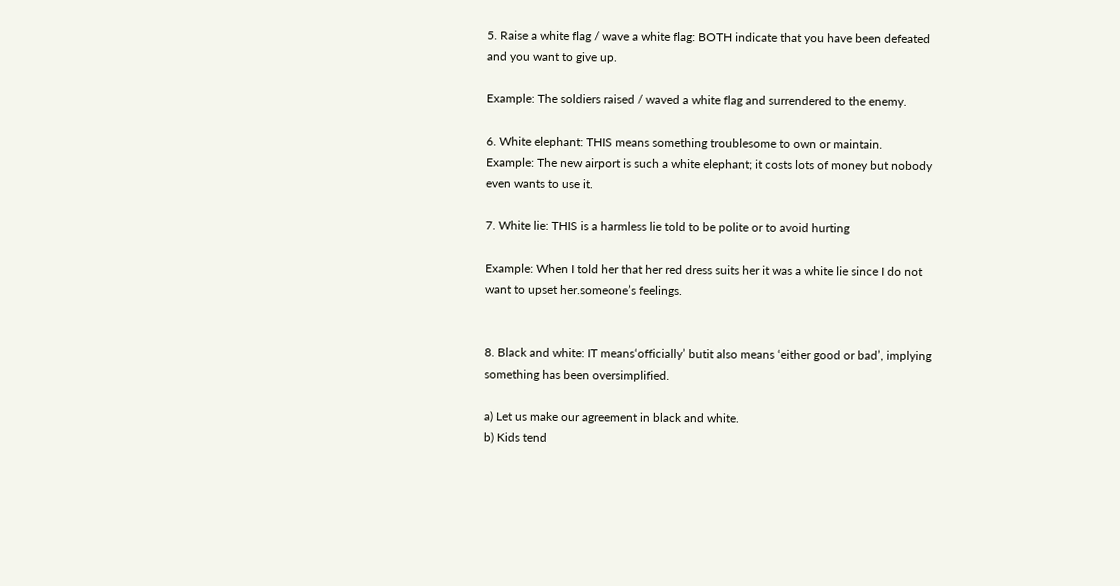5. Raise a white flag / wave a white flag: BOTH indicate that you have been defeated and you want to give up.

Example: The soldiers raised / waved a white flag and surrendered to the enemy.

6. White elephant: THIS means something troublesome to own or maintain.
Example: The new airport is such a white elephant; it costs lots of money but nobody even wants to use it.

7. White lie: THIS is a harmless lie told to be polite or to avoid hurting

Example: When I told her that her red dress suits her it was a white lie since I do not want to upset her.someoneʼs feelings.


8. Black and white: IT means‘officially’ butit also means ‘either good or bad’, implying something has been oversimplified.

a) Let us make our agreement in black and white.
b) Kids tend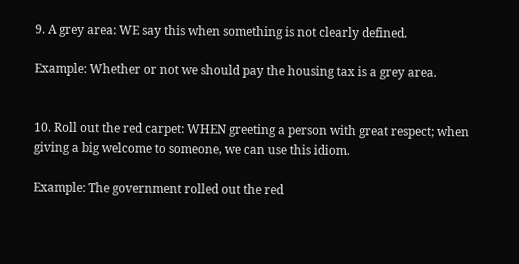9. A grey area: WE say this when something is not clearly defined.

Example: Whether or not we should pay the housing tax is a grey area.


10. Roll out the red carpet: WHEN greeting a person with great respect; when giving a big welcome to someone, we can use this idiom.

Example: The government rolled out the red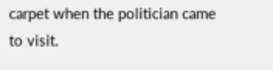carpet when the politician came to visit.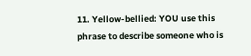11. Yellow-bellied: YOU use this phrase to describe someone who is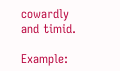cowardly and timid.

Example: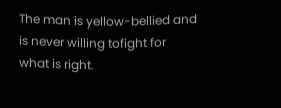The man is yellow-bellied and is never willing tofight for what is right.